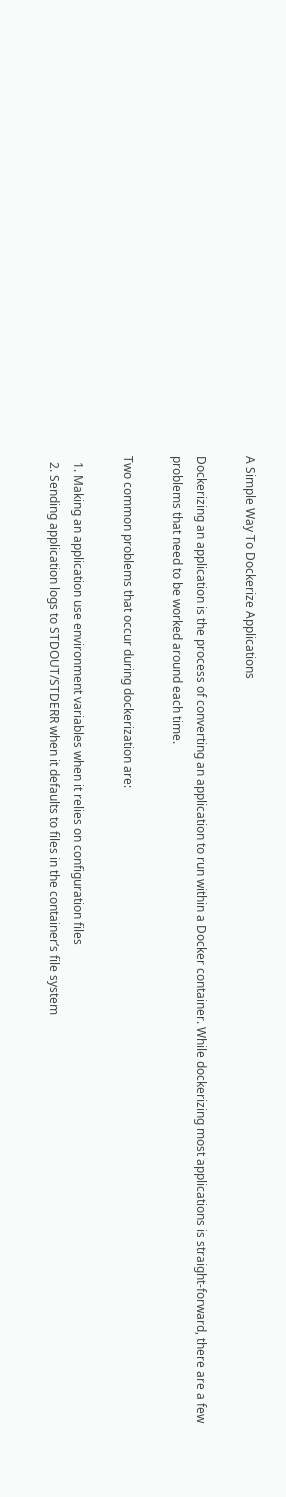A Simple Way To Dockerize Applications

Dockerizing an application is the process of converting an application to run within a Docker container. While dockerizing most applications is straight-forward, there are a few problems that need to be worked around each time.

Two common problems that occur during dockerization are:

  1. Making an application use environment variables when it relies on configuration files
  2. Sending application logs to STDOUT/STDERR when it defaults to files in the container’s file system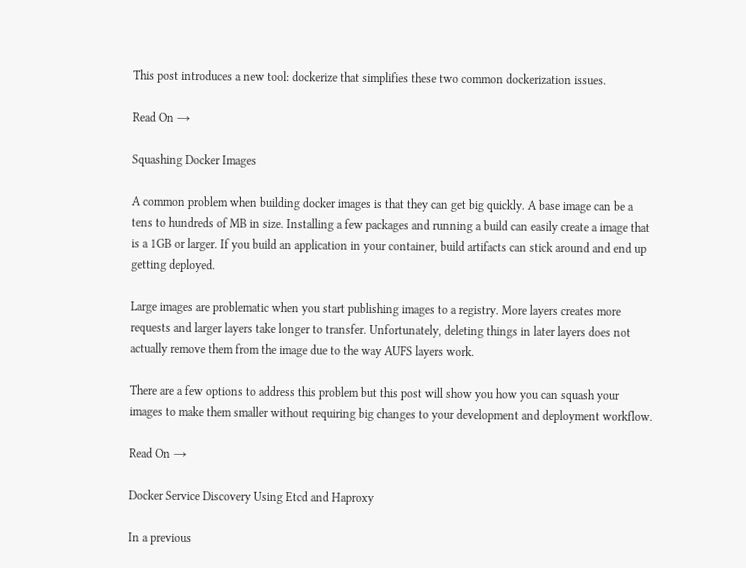This post introduces a new tool: dockerize that simplifies these two common dockerization issues.

Read On →

Squashing Docker Images

A common problem when building docker images is that they can get big quickly. A base image can be a tens to hundreds of MB in size. Installing a few packages and running a build can easily create a image that is a 1GB or larger. If you build an application in your container, build artifacts can stick around and end up getting deployed.

Large images are problematic when you start publishing images to a registry. More layers creates more requests and larger layers take longer to transfer. Unfortunately, deleting things in later layers does not actually remove them from the image due to the way AUFS layers work.

There are a few options to address this problem but this post will show you how you can squash your images to make them smaller without requiring big changes to your development and deployment workflow.

Read On →

Docker Service Discovery Using Etcd and Haproxy

In a previous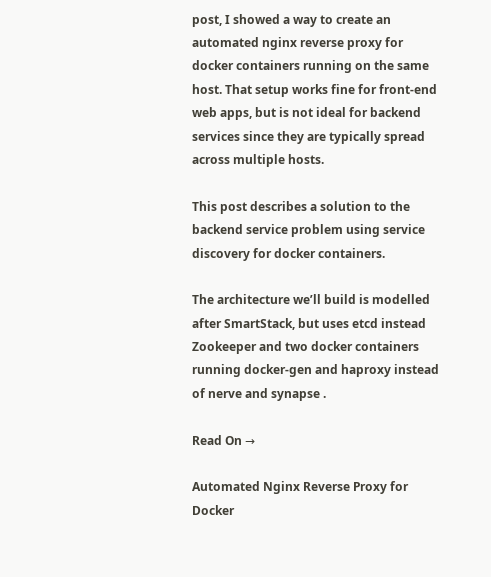post, I showed a way to create an automated nginx reverse proxy for docker containers running on the same host. That setup works fine for front-end web apps, but is not ideal for backend services since they are typically spread across multiple hosts.

This post describes a solution to the backend service problem using service discovery for docker containers.

The architecture we’ll build is modelled after SmartStack, but uses etcd instead Zookeeper and two docker containers running docker-gen and haproxy instead of nerve and synapse .

Read On →

Automated Nginx Reverse Proxy for Docker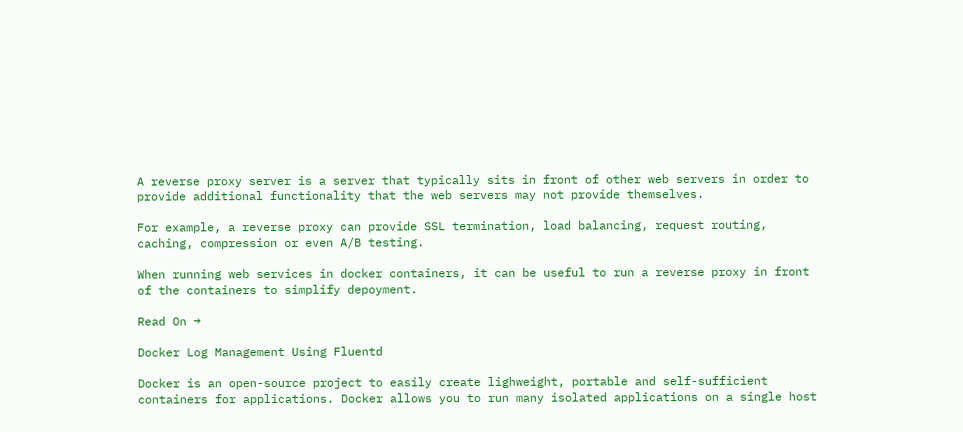A reverse proxy server is a server that typically sits in front of other web servers in order to provide additional functionality that the web servers may not provide themselves.

For example, a reverse proxy can provide SSL termination, load balancing, request routing, caching, compression or even A/B testing.

When running web services in docker containers, it can be useful to run a reverse proxy in front of the containers to simplify depoyment.

Read On →

Docker Log Management Using Fluentd

Docker is an open-source project to easily create lighweight, portable and self-sufficient containers for applications. Docker allows you to run many isolated applications on a single host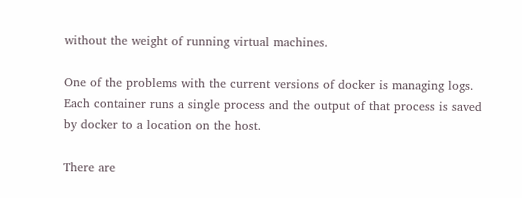without the weight of running virtual machines.

One of the problems with the current versions of docker is managing logs. Each container runs a single process and the output of that process is saved by docker to a location on the host.

There are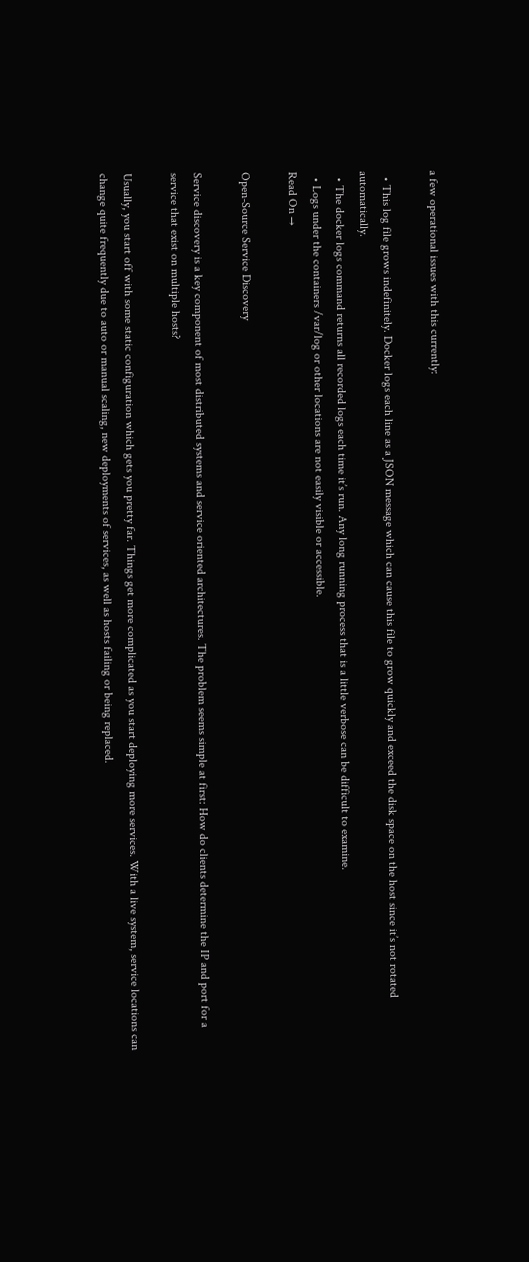a few operational issues with this currently:

  • This log file grows indefinitely. Docker logs each line as a JSON message which can cause this file to grow quickly and exceed the disk space on the host since it’s not rotated automatically.
  • The docker logs command returns all recorded logs each time it’s run. Any long running process that is a little verbose can be difficult to examine.
  • Logs under the containers /var/log or other locations are not easily visible or accessible.
Read On →

Open-Source Service Discovery

Service discovery is a key component of most distributed systems and service oriented architectures. The problem seems simple at first: How do clients determine the IP and port for a service that exist on multiple hosts?

Usually, you start off with some static configuration which gets you pretty far. Things get more complicated as you start deploying more services. With a live system, service locations can change quite frequently due to auto or manual scaling, new deployments of services, as well as hosts failing or being replaced.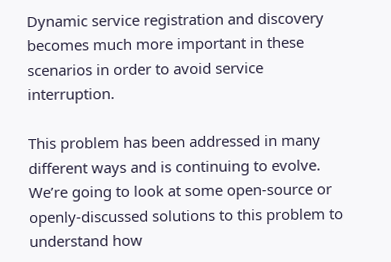Dynamic service registration and discovery becomes much more important in these scenarios in order to avoid service interruption.

This problem has been addressed in many different ways and is continuing to evolve. We’re going to look at some open-source or openly-discussed solutions to this problem to understand how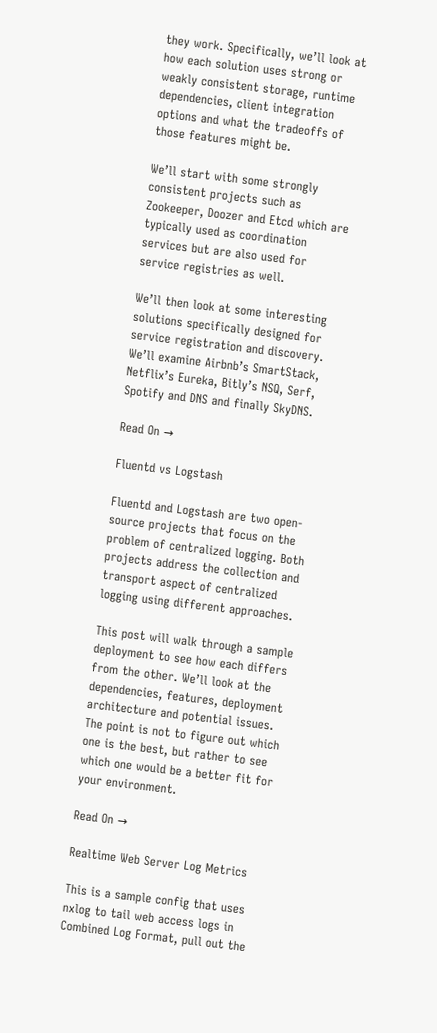they work. Specifically, we’ll look at how each solution uses strong or weakly consistent storage, runtime dependencies, client integration options and what the tradeoffs of those features might be.

We’ll start with some strongly consistent projects such as Zookeeper, Doozer and Etcd which are typically used as coordination services but are also used for service registries as well.

We’ll then look at some interesting solutions specifically designed for service registration and discovery. We’ll examine Airbnb’s SmartStack, Netflix’s Eureka, Bitly’s NSQ, Serf, Spotify and DNS and finally SkyDNS.

Read On →

Fluentd vs Logstash

Fluentd and Logstash are two open-source projects that focus on the problem of centralized logging. Both projects address the collection and transport aspect of centralized logging using different approaches.

This post will walk through a sample deployment to see how each differs from the other. We’ll look at the dependencies, features, deployment architecture and potential issues. The point is not to figure out which one is the best, but rather to see which one would be a better fit for your environment.

Read On →

Realtime Web Server Log Metrics

This is a sample config that uses nxlog to tail web access logs in Combined Log Format, pull out the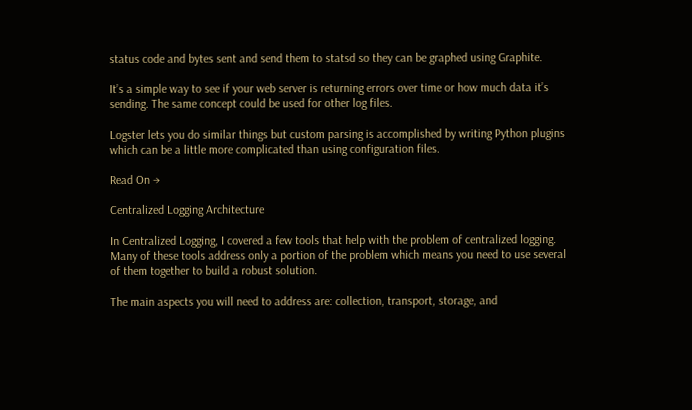status code and bytes sent and send them to statsd so they can be graphed using Graphite.

It’s a simple way to see if your web server is returning errors over time or how much data it’s sending. The same concept could be used for other log files.

Logster lets you do similar things but custom parsing is accomplished by writing Python plugins which can be a little more complicated than using configuration files.

Read On →

Centralized Logging Architecture

In Centralized Logging, I covered a few tools that help with the problem of centralized logging. Many of these tools address only a portion of the problem which means you need to use several of them together to build a robust solution.

The main aspects you will need to address are: collection, transport, storage, and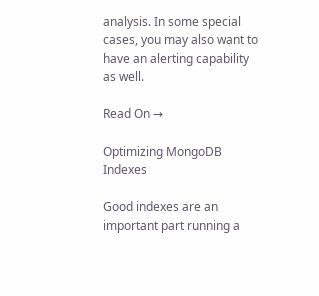analysis. In some special cases, you may also want to have an alerting capability as well.

Read On →

Optimizing MongoDB Indexes

Good indexes are an important part running a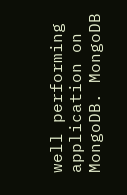well performing application on MongoDB. MongoDB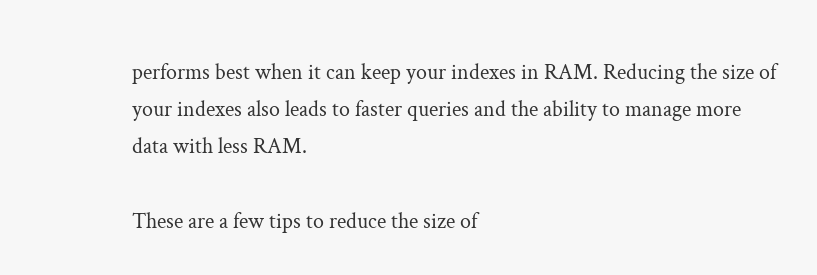performs best when it can keep your indexes in RAM. Reducing the size of your indexes also leads to faster queries and the ability to manage more data with less RAM.

These are a few tips to reduce the size of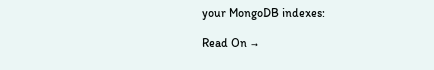your MongoDB indexes:

Read On →